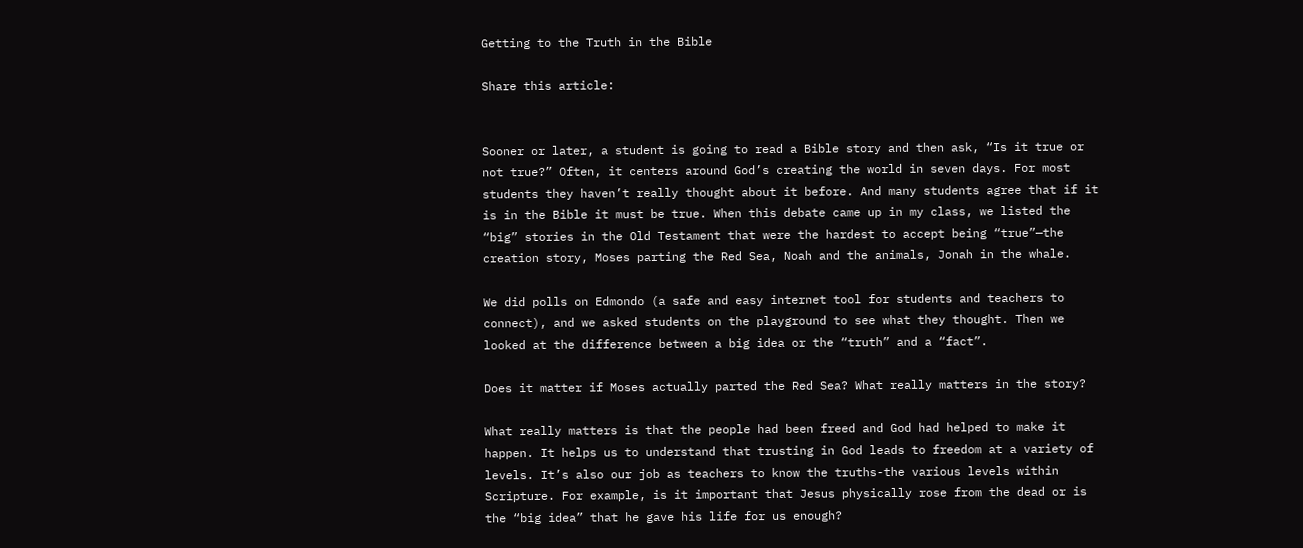Getting to the Truth in the Bible

Share this article:


Sooner or later, a student is going to read a Bible story and then ask, “Is it true or not true?” Often, it centers around God’s creating the world in seven days. For most students they haven’t really thought about it before. And many students agree that if it is in the Bible it must be true. When this debate came up in my class, we listed the “big” stories in the Old Testament that were the hardest to accept being “true”—the creation story, Moses parting the Red Sea, Noah and the animals, Jonah in the whale.

We did polls on Edmondo (a safe and easy internet tool for students and teachers to connect), and we asked students on the playground to see what they thought. Then we looked at the difference between a big idea or the “truth” and a “fact”.

Does it matter if Moses actually parted the Red Sea? What really matters in the story?

What really matters is that the people had been freed and God had helped to make it happen. It helps us to understand that trusting in God leads to freedom at a variety of levels. It’s also our job as teachers to know the truths-the various levels within Scripture. For example, is it important that Jesus physically rose from the dead or is the “big idea” that he gave his life for us enough?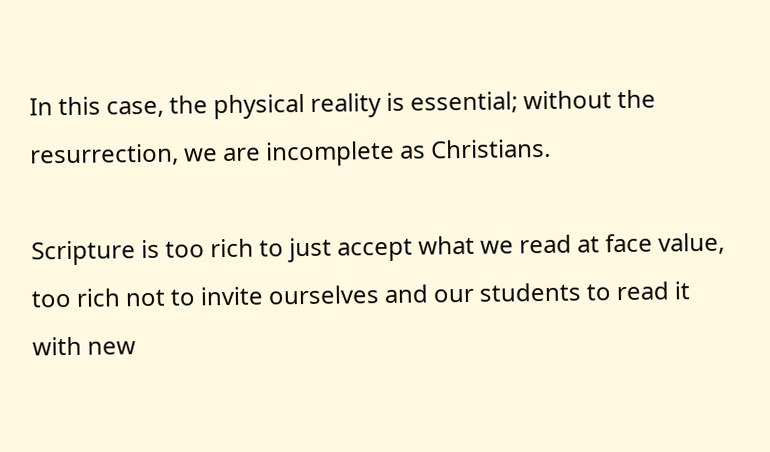In this case, the physical reality is essential; without the resurrection, we are incomplete as Christians.

Scripture is too rich to just accept what we read at face value, too rich not to invite ourselves and our students to read it with new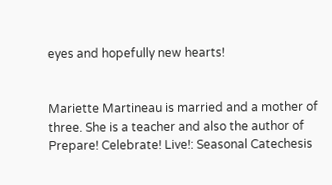eyes and hopefully new hearts!


Mariette Martineau is married and a mother of three. She is a teacher and also the author of Prepare! Celebrate! Live!: Seasonal Catechesis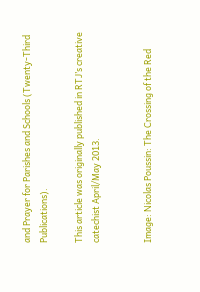and Prayer for Parishes and Schools (Twenty-Third Publications).

This article was originally published in RTJ’s creative catechist April/May 2013.


Image: Nicolas Poussin: The Crossing of the Red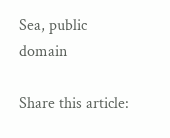Sea, public domain

Share this article: